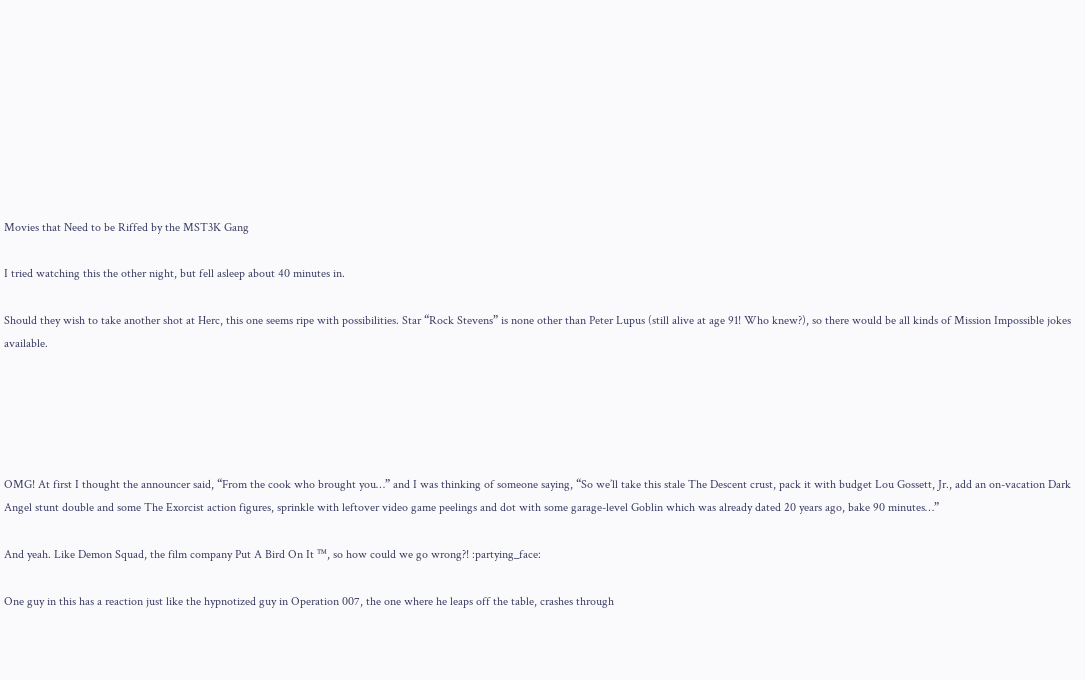Movies that Need to be Riffed by the MST3K Gang

I tried watching this the other night, but fell asleep about 40 minutes in.

Should they wish to take another shot at Herc, this one seems ripe with possibilities. Star “Rock Stevens” is none other than Peter Lupus (still alive at age 91! Who knew?), so there would be all kinds of Mission Impossible jokes available.





OMG! At first I thought the announcer said, “From the cook who brought you…” and I was thinking of someone saying, “So we’ll take this stale The Descent crust, pack it with budget Lou Gossett, Jr., add an on-vacation Dark Angel stunt double and some The Exorcist action figures, sprinkle with leftover video game peelings and dot with some garage-level Goblin which was already dated 20 years ago, bake 90 minutes…”

And yeah. Like Demon Squad, the film company Put A Bird On It ™, so how could we go wrong?! :partying_face:

One guy in this has a reaction just like the hypnotized guy in Operation 007, the one where he leaps off the table, crashes through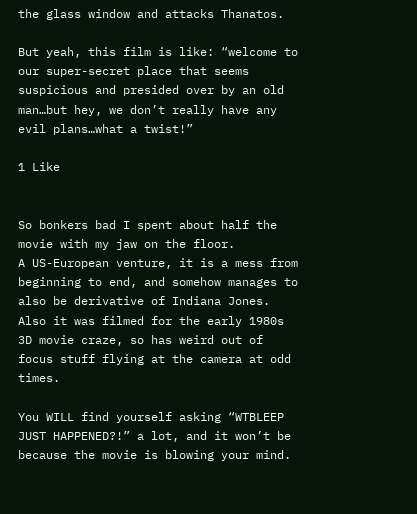the glass window and attacks Thanatos.

But yeah, this film is like: “welcome to our super-secret place that seems suspicious and presided over by an old man…but hey, we don’t really have any evil plans…what a twist!”

1 Like


So bonkers bad I spent about half the movie with my jaw on the floor.
A US-European venture, it is a mess from beginning to end, and somehow manages to also be derivative of Indiana Jones. Also it was filmed for the early 1980s 3D movie craze, so has weird out of focus stuff flying at the camera at odd times.

You WILL find yourself asking “WTBLEEP JUST HAPPENED?!” a lot, and it won’t be because the movie is blowing your mind.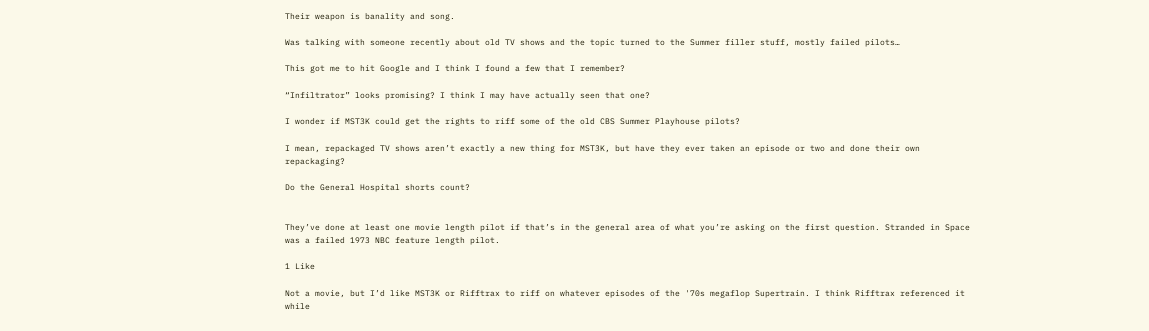Their weapon is banality and song.

Was talking with someone recently about old TV shows and the topic turned to the Summer filler stuff, mostly failed pilots…

This got me to hit Google and I think I found a few that I remember?

“Infiltrator” looks promising? I think I may have actually seen that one?

I wonder if MST3K could get the rights to riff some of the old CBS Summer Playhouse pilots?

I mean, repackaged TV shows aren’t exactly a new thing for MST3K, but have they ever taken an episode or two and done their own repackaging?

Do the General Hospital shorts count?


They’ve done at least one movie length pilot if that’s in the general area of what you’re asking on the first question. Stranded in Space was a failed 1973 NBC feature length pilot.

1 Like

Not a movie, but I’d like MST3K or Rifftrax to riff on whatever episodes of the '70s megaflop Supertrain. I think Rifftrax referenced it while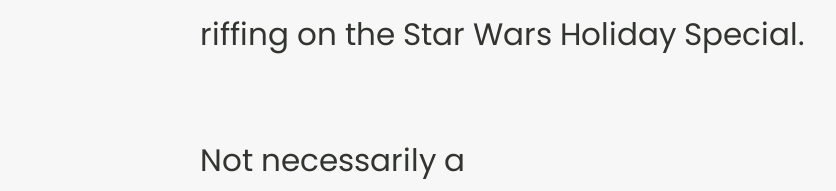riffing on the Star Wars Holiday Special.


Not necessarily a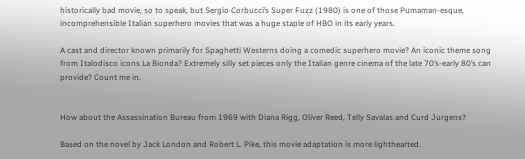historically bad movie, so to speak, but Sergio Corbucci’s Super Fuzz (1980) is one of those Pumaman-esque, incomprehensible Italian superhero movies that was a huge staple of HBO in its early years.

A cast and director known primarily for Spaghetti Westerns doing a comedic superhero movie? An iconic theme song from Italodisco icons La Bionda? Extremely silly set pieces only the Italian genre cinema of the late 70’s-early 80’s can provide? Count me in.


How about the Assassination Bureau from 1969 with Diana Rigg, Oliver Reed, Telly Savalas and Curd Jurgens?

Based on the novel by Jack London and Robert L. Pike, this movie adaptation is more lighthearted.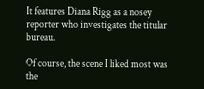It features Diana Rigg as a nosey reporter who investigates the titular bureau.

Of course, the scene I liked most was the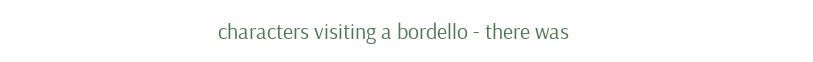characters visiting a bordello - there was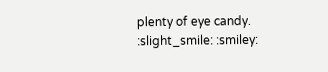plenty of eye candy. :slight_smile: :smiley: